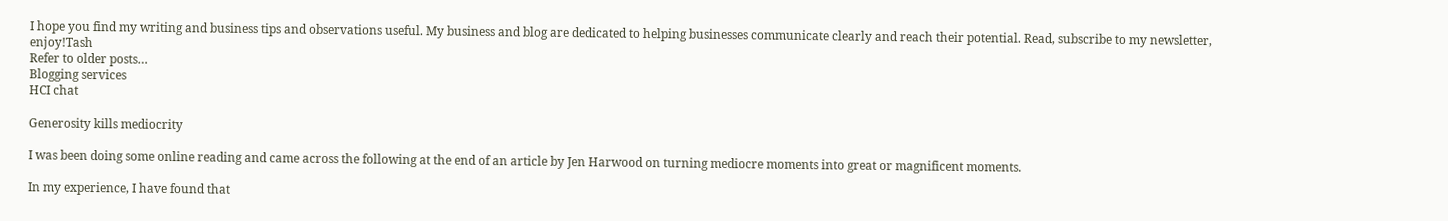I hope you find my writing and business tips and observations useful. My business and blog are dedicated to helping businesses communicate clearly and reach their potential. Read, subscribe to my newsletter, enjoy!Tash
Refer to older posts…
Blogging services
HCI chat

Generosity kills mediocrity

I was been doing some online reading and came across the following at the end of an article by Jen Harwood on turning mediocre moments into great or magnificent moments.

In my experience, I have found that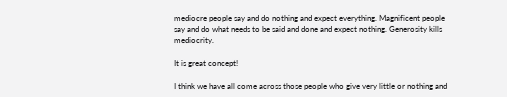mediocre people say and do nothing and expect everything. Magnificent people say and do what needs to be said and done and expect nothing. Generosity kills mediocrity.

It is great concept!

I think we have all come across those people who give very little or nothing and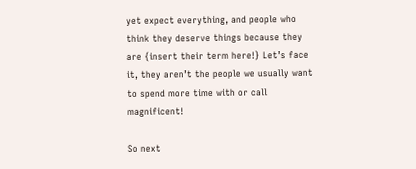yet expect everything, and people who think they deserve things because they are {insert their term here!} Let’s face it, they aren’t the people we usually want to spend more time with or call magnificent!

So next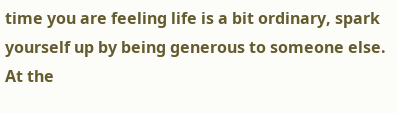time you are feeling life is a bit ordinary, spark yourself up by being generous to someone else. At the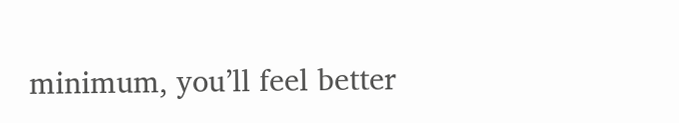minimum, you’ll feel better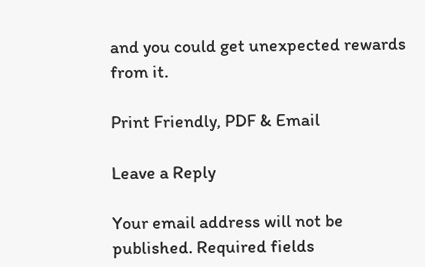and you could get unexpected rewards from it.

Print Friendly, PDF & Email

Leave a Reply

Your email address will not be published. Required fields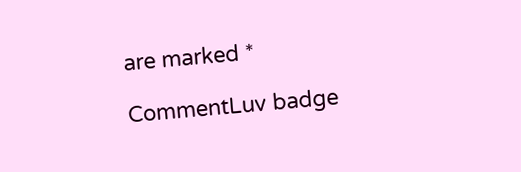are marked *

CommentLuv badge